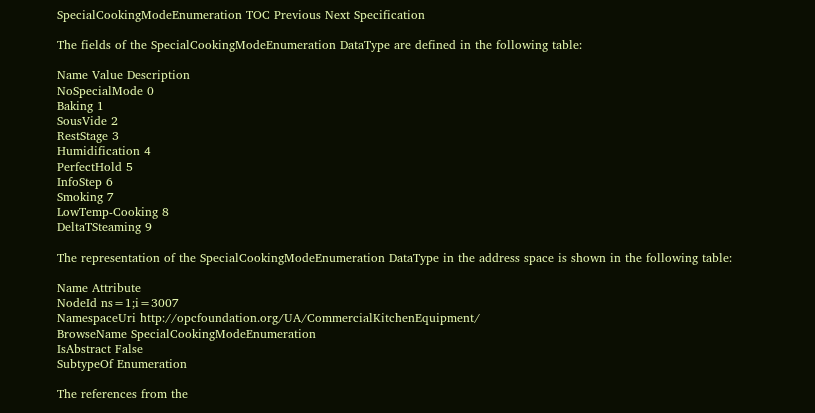SpecialCookingModeEnumeration TOC Previous Next Specification

The fields of the SpecialCookingModeEnumeration DataType are defined in the following table:

Name Value Description
NoSpecialMode 0
Baking 1
SousVide 2
RestStage 3
Humidification 4
PerfectHold 5
InfoStep 6
Smoking 7
LowTemp-Cooking 8
DeltaTSteaming 9

The representation of the SpecialCookingModeEnumeration DataType in the address space is shown in the following table:

Name Attribute
NodeId ns=1;i=3007
NamespaceUri http://opcfoundation.org/UA/CommercialKitchenEquipment/
BrowseName SpecialCookingModeEnumeration
IsAbstract False
SubtypeOf Enumeration

The references from the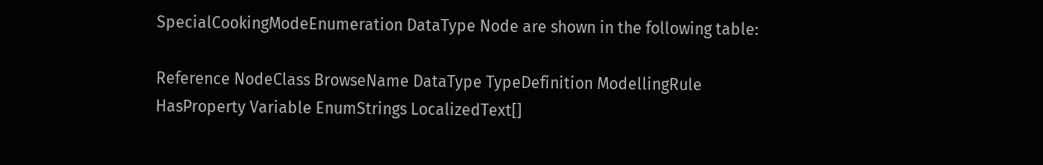SpecialCookingModeEnumeration DataType Node are shown in the following table:

Reference NodeClass BrowseName DataType TypeDefinition ModellingRule
HasProperty Variable EnumStrings LocalizedText[]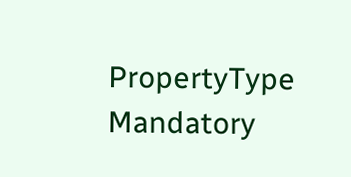PropertyType Mandatory